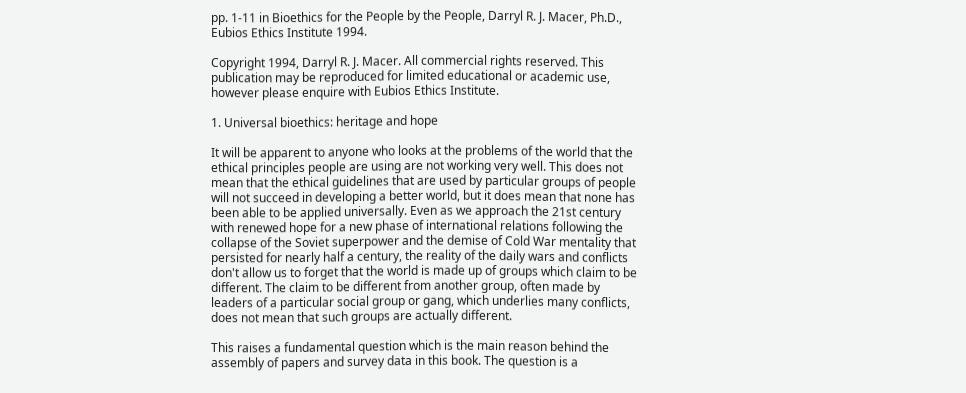pp. 1-11 in Bioethics for the People by the People, Darryl R. J. Macer, Ph.D., Eubios Ethics Institute 1994.

Copyright 1994, Darryl R. J. Macer. All commercial rights reserved. This publication may be reproduced for limited educational or academic use, however please enquire with Eubios Ethics Institute.

1. Universal bioethics: heritage and hope

It will be apparent to anyone who looks at the problems of the world that the ethical principles people are using are not working very well. This does not mean that the ethical guidelines that are used by particular groups of people will not succeed in developing a better world, but it does mean that none has been able to be applied universally. Even as we approach the 21st century with renewed hope for a new phase of international relations following the collapse of the Soviet superpower and the demise of Cold War mentality that persisted for nearly half a century, the reality of the daily wars and conflicts don't allow us to forget that the world is made up of groups which claim to be different. The claim to be different from another group, often made by leaders of a particular social group or gang, which underlies many conflicts, does not mean that such groups are actually different.

This raises a fundamental question which is the main reason behind the assembly of papers and survey data in this book. The question is a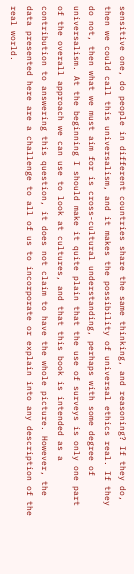sensitive one, do people in different countries share the same thinking, and reasoning? If they do, then we could call this universalism, and it makes the possibility of universal ethics real. If they do not, then what we must aim for is cross-cultural understanding, perhaps with some degree of universalism. At the beginning I should make it quite plain that the use of surveys is only one part of the overall approach we can use to look at cultures, and that this book is intended as a contribution to answering this question, it does not claim to have the whole picture. However, the data presented here are a challenge to all of us to incorporate or explain into any description of the real world.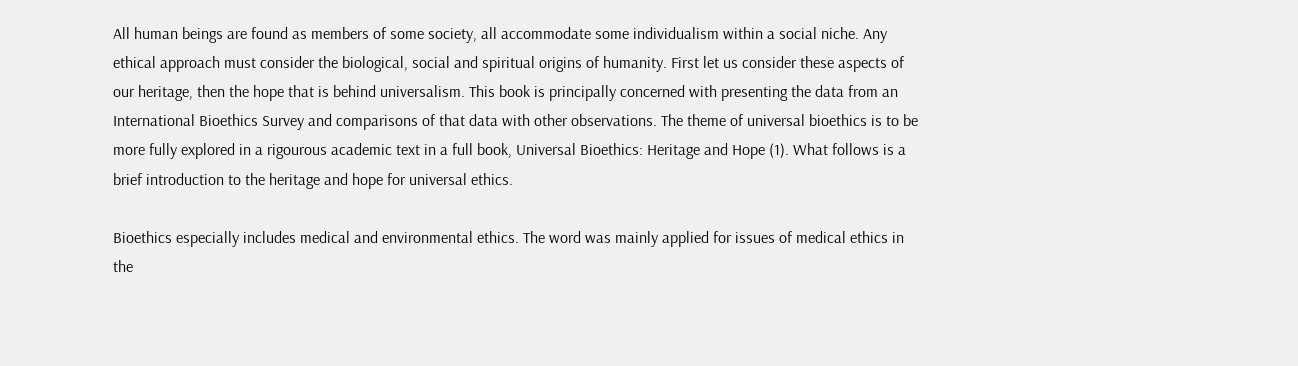All human beings are found as members of some society, all accommodate some individualism within a social niche. Any ethical approach must consider the biological, social and spiritual origins of humanity. First let us consider these aspects of our heritage, then the hope that is behind universalism. This book is principally concerned with presenting the data from an International Bioethics Survey and comparisons of that data with other observations. The theme of universal bioethics is to be more fully explored in a rigourous academic text in a full book, Universal Bioethics: Heritage and Hope (1). What follows is a brief introduction to the heritage and hope for universal ethics.

Bioethics especially includes medical and environmental ethics. The word was mainly applied for issues of medical ethics in the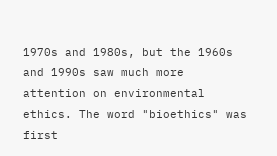1970s and 1980s, but the 1960s and 1990s saw much more attention on environmental ethics. The word "bioethics" was first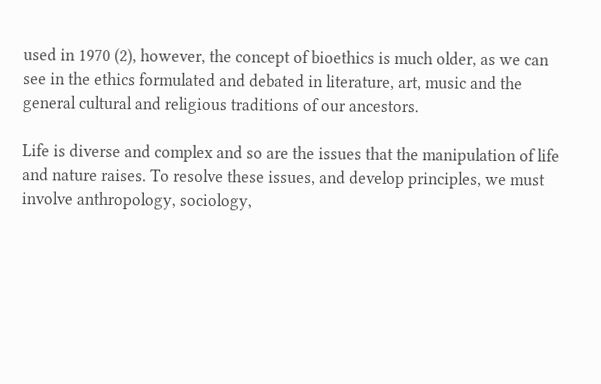used in 1970 (2), however, the concept of bioethics is much older, as we can see in the ethics formulated and debated in literature, art, music and the general cultural and religious traditions of our ancestors.

Life is diverse and complex and so are the issues that the manipulation of life and nature raises. To resolve these issues, and develop principles, we must involve anthropology, sociology,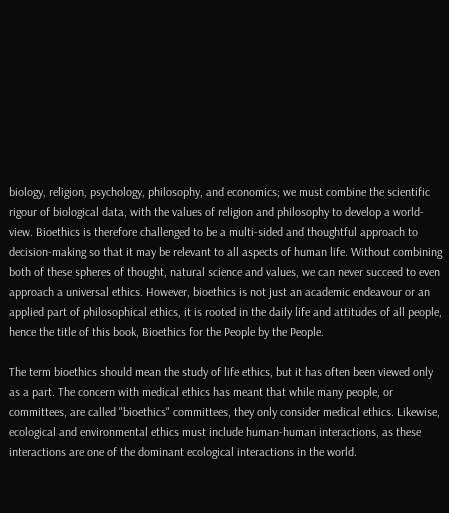biology, religion, psychology, philosophy, and economics; we must combine the scientific rigour of biological data, with the values of religion and philosophy to develop a world-view. Bioethics is therefore challenged to be a multi-sided and thoughtful approach to decision-making so that it may be relevant to all aspects of human life. Without combining both of these spheres of thought, natural science and values, we can never succeed to even approach a universal ethics. However, bioethics is not just an academic endeavour or an applied part of philosophical ethics, it is rooted in the daily life and attitudes of all people, hence the title of this book, Bioethics for the People by the People.

The term bioethics should mean the study of life ethics, but it has often been viewed only as a part. The concern with medical ethics has meant that while many people, or committees, are called "bioethics" committees, they only consider medical ethics. Likewise, ecological and environmental ethics must include human-human interactions, as these interactions are one of the dominant ecological interactions in the world.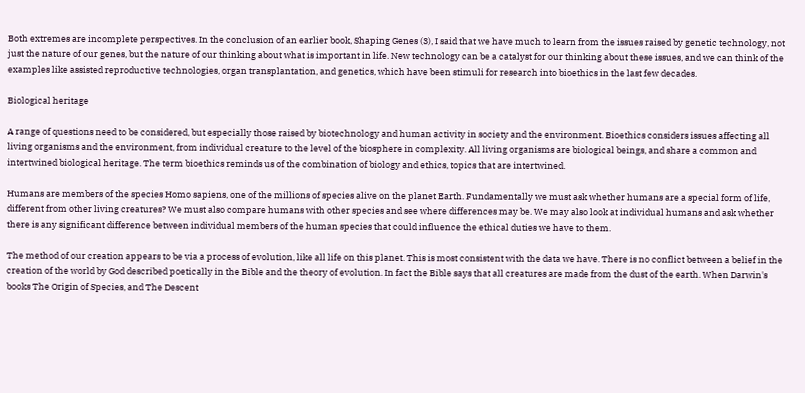Both extremes are incomplete perspectives. In the conclusion of an earlier book, Shaping Genes (3), I said that we have much to learn from the issues raised by genetic technology, not just the nature of our genes, but the nature of our thinking about what is important in life. New technology can be a catalyst for our thinking about these issues, and we can think of the examples like assisted reproductive technologies, organ transplantation, and genetics, which have been stimuli for research into bioethics in the last few decades.

Biological heritage

A range of questions need to be considered, but especially those raised by biotechnology and human activity in society and the environment. Bioethics considers issues affecting all living organisms and the environment, from individual creature to the level of the biosphere in complexity. All living organisms are biological beings, and share a common and intertwined biological heritage. The term bioethics reminds us of the combination of biology and ethics, topics that are intertwined.

Humans are members of the species Homo sapiens, one of the millions of species alive on the planet Earth. Fundamentally we must ask whether humans are a special form of life, different from other living creatures? We must also compare humans with other species and see where differences may be. We may also look at individual humans and ask whether there is any significant difference between individual members of the human species that could influence the ethical duties we have to them.

The method of our creation appears to be via a process of evolution, like all life on this planet. This is most consistent with the data we have. There is no conflict between a belief in the creation of the world by God described poetically in the Bible and the theory of evolution. In fact the Bible says that all creatures are made from the dust of the earth. When Darwin's books The Origin of Species, and The Descent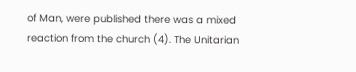of Man, were published there was a mixed reaction from the church (4). The Unitarian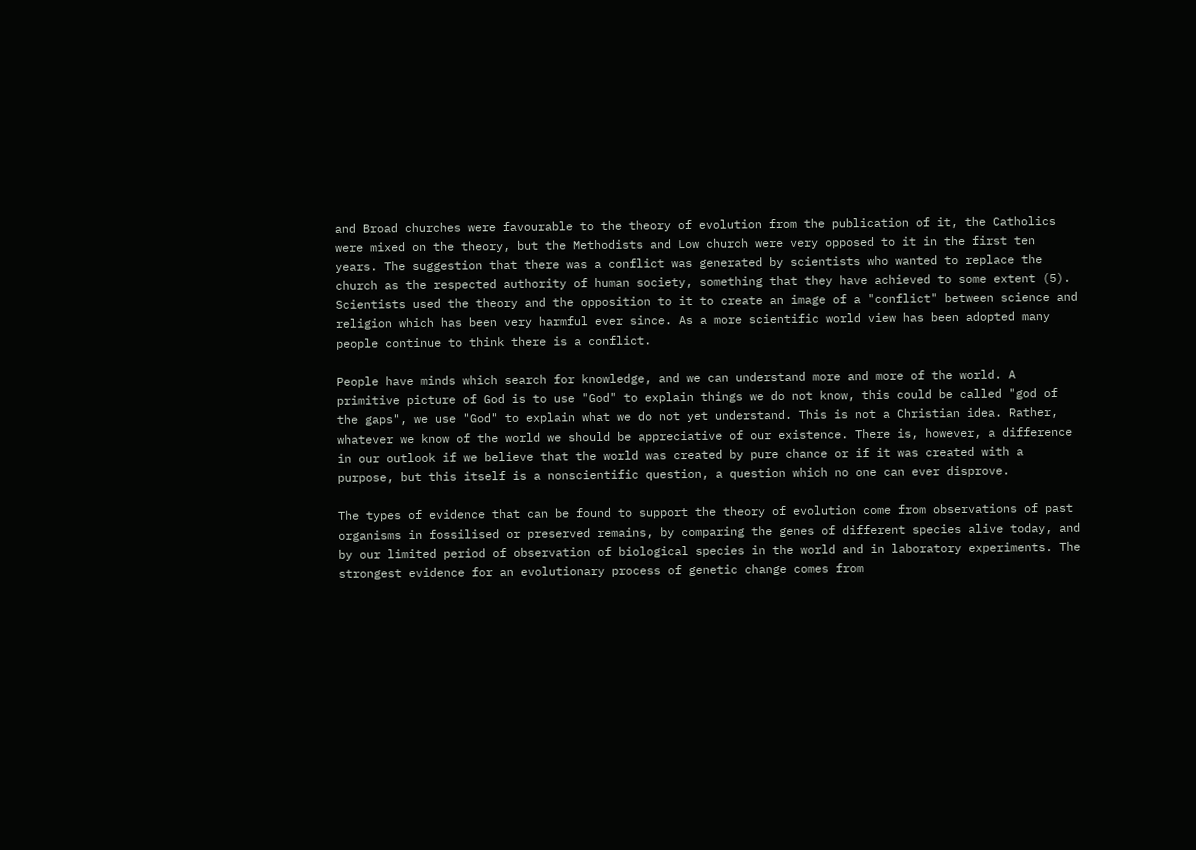and Broad churches were favourable to the theory of evolution from the publication of it, the Catholics were mixed on the theory, but the Methodists and Low church were very opposed to it in the first ten years. The suggestion that there was a conflict was generated by scientists who wanted to replace the church as the respected authority of human society, something that they have achieved to some extent (5). Scientists used the theory and the opposition to it to create an image of a "conflict" between science and religion which has been very harmful ever since. As a more scientific world view has been adopted many people continue to think there is a conflict.

People have minds which search for knowledge, and we can understand more and more of the world. A primitive picture of God is to use "God" to explain things we do not know, this could be called "god of the gaps", we use "God" to explain what we do not yet understand. This is not a Christian idea. Rather, whatever we know of the world we should be appreciative of our existence. There is, however, a difference in our outlook if we believe that the world was created by pure chance or if it was created with a purpose, but this itself is a nonscientific question, a question which no one can ever disprove.

The types of evidence that can be found to support the theory of evolution come from observations of past organisms in fossilised or preserved remains, by comparing the genes of different species alive today, and by our limited period of observation of biological species in the world and in laboratory experiments. The strongest evidence for an evolutionary process of genetic change comes from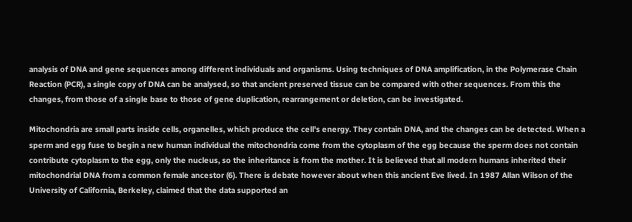analysis of DNA and gene sequences among different individuals and organisms. Using techniques of DNA amplification, in the Polymerase Chain Reaction (PCR), a single copy of DNA can be analysed, so that ancient preserved tissue can be compared with other sequences. From this the changes, from those of a single base to those of gene duplication, rearrangement or deletion, can be investigated.

Mitochondria are small parts inside cells, organelles, which produce the cell's energy. They contain DNA, and the changes can be detected. When a sperm and egg fuse to begin a new human individual the mitochondria come from the cytoplasm of the egg because the sperm does not contain contribute cytoplasm to the egg, only the nucleus, so the inheritance is from the mother. It is believed that all modern humans inherited their mitochondrial DNA from a common female ancestor (6). There is debate however about when this ancient Eve lived. In 1987 Allan Wilson of the University of California, Berkeley, claimed that the data supported an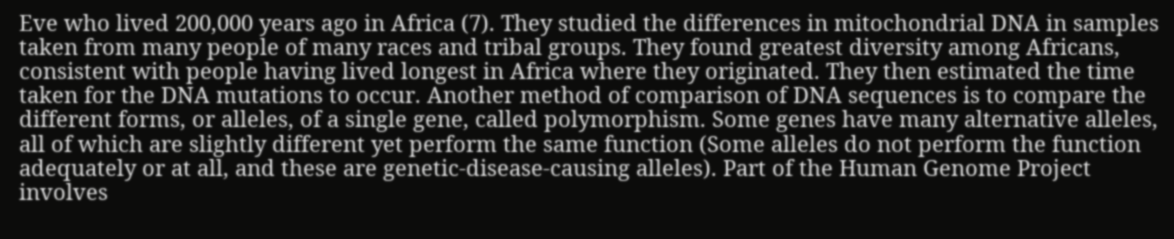Eve who lived 200,000 years ago in Africa (7). They studied the differences in mitochondrial DNA in samples taken from many people of many races and tribal groups. They found greatest diversity among Africans, consistent with people having lived longest in Africa where they originated. They then estimated the time taken for the DNA mutations to occur. Another method of comparison of DNA sequences is to compare the different forms, or alleles, of a single gene, called polymorphism. Some genes have many alternative alleles, all of which are slightly different yet perform the same function (Some alleles do not perform the function adequately or at all, and these are genetic-disease-causing alleles). Part of the Human Genome Project involves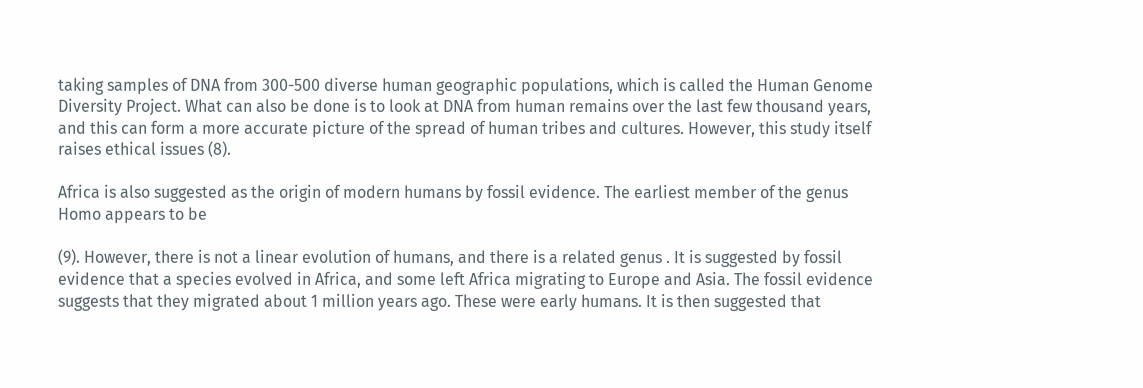taking samples of DNA from 300-500 diverse human geographic populations, which is called the Human Genome Diversity Project. What can also be done is to look at DNA from human remains over the last few thousand years, and this can form a more accurate picture of the spread of human tribes and cultures. However, this study itself raises ethical issues (8).

Africa is also suggested as the origin of modern humans by fossil evidence. The earliest member of the genus Homo appears to be

(9). However, there is not a linear evolution of humans, and there is a related genus . It is suggested by fossil evidence that a species evolved in Africa, and some left Africa migrating to Europe and Asia. The fossil evidence suggests that they migrated about 1 million years ago. These were early humans. It is then suggested that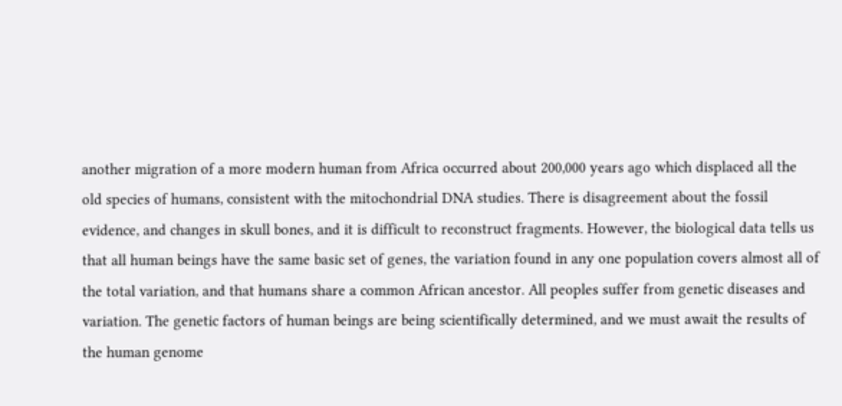another migration of a more modern human from Africa occurred about 200,000 years ago which displaced all the old species of humans, consistent with the mitochondrial DNA studies. There is disagreement about the fossil evidence, and changes in skull bones, and it is difficult to reconstruct fragments. However, the biological data tells us that all human beings have the same basic set of genes, the variation found in any one population covers almost all of the total variation, and that humans share a common African ancestor. All peoples suffer from genetic diseases and variation. The genetic factors of human beings are being scientifically determined, and we must await the results of the human genome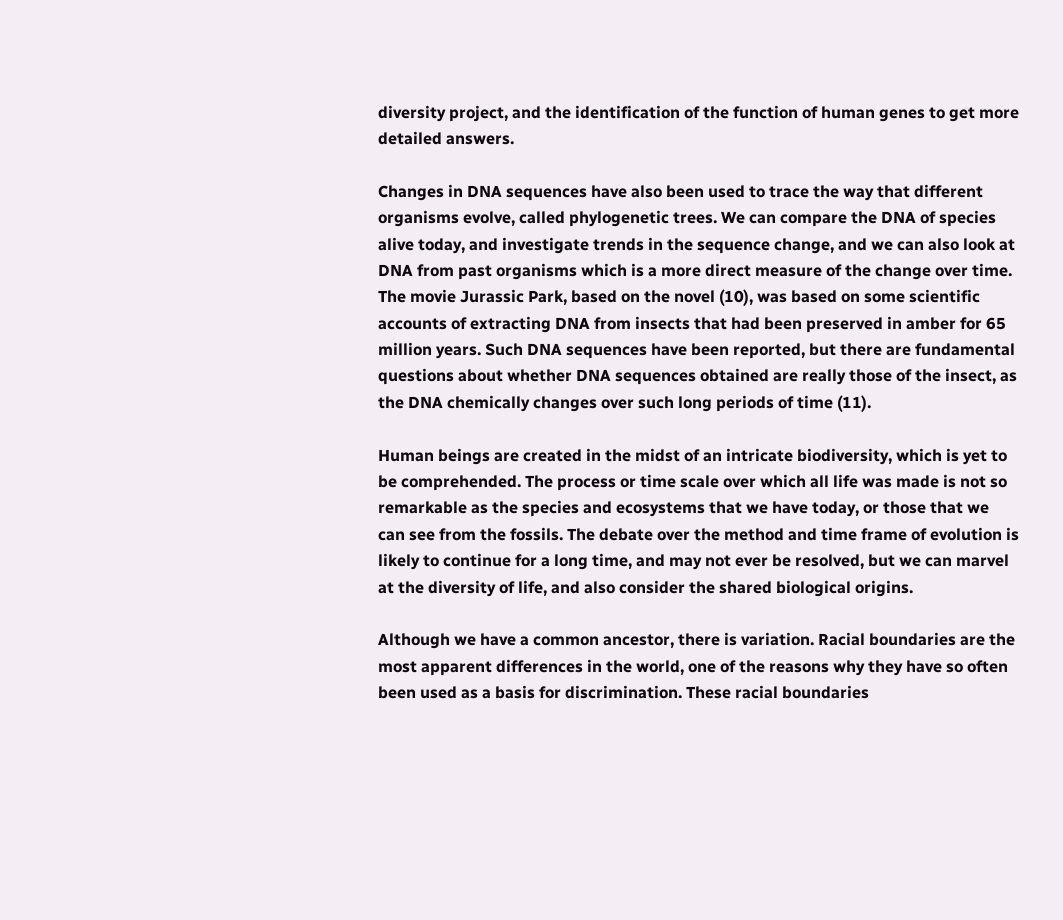diversity project, and the identification of the function of human genes to get more detailed answers.

Changes in DNA sequences have also been used to trace the way that different organisms evolve, called phylogenetic trees. We can compare the DNA of species alive today, and investigate trends in the sequence change, and we can also look at DNA from past organisms which is a more direct measure of the change over time. The movie Jurassic Park, based on the novel (10), was based on some scientific accounts of extracting DNA from insects that had been preserved in amber for 65 million years. Such DNA sequences have been reported, but there are fundamental questions about whether DNA sequences obtained are really those of the insect, as the DNA chemically changes over such long periods of time (11).

Human beings are created in the midst of an intricate biodiversity, which is yet to be comprehended. The process or time scale over which all life was made is not so remarkable as the species and ecosystems that we have today, or those that we can see from the fossils. The debate over the method and time frame of evolution is likely to continue for a long time, and may not ever be resolved, but we can marvel at the diversity of life, and also consider the shared biological origins.

Although we have a common ancestor, there is variation. Racial boundaries are the most apparent differences in the world, one of the reasons why they have so often been used as a basis for discrimination. These racial boundaries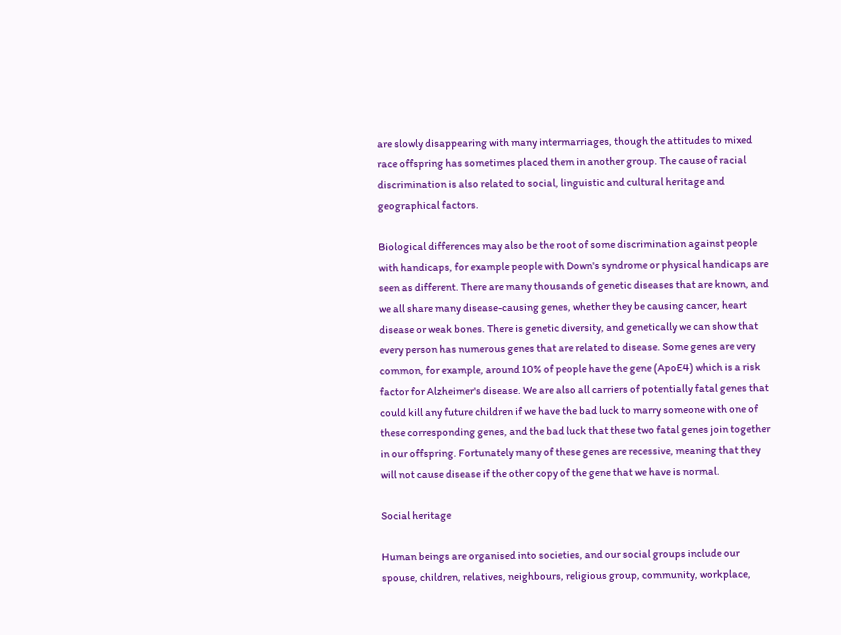are slowly disappearing with many intermarriages, though the attitudes to mixed race offspring has sometimes placed them in another group. The cause of racial discrimination is also related to social, linguistic and cultural heritage and geographical factors.

Biological differences may also be the root of some discrimination against people with handicaps, for example people with Down's syndrome or physical handicaps are seen as different. There are many thousands of genetic diseases that are known, and we all share many disease-causing genes, whether they be causing cancer, heart disease or weak bones. There is genetic diversity, and genetically we can show that every person has numerous genes that are related to disease. Some genes are very common, for example, around 10% of people have the gene (ApoE4) which is a risk factor for Alzheimer's disease. We are also all carriers of potentially fatal genes that could kill any future children if we have the bad luck to marry someone with one of these corresponding genes, and the bad luck that these two fatal genes join together in our offspring. Fortunately many of these genes are recessive, meaning that they will not cause disease if the other copy of the gene that we have is normal.

Social heritage

Human beings are organised into societies, and our social groups include our spouse, children, relatives, neighbours, religious group, community, workplace,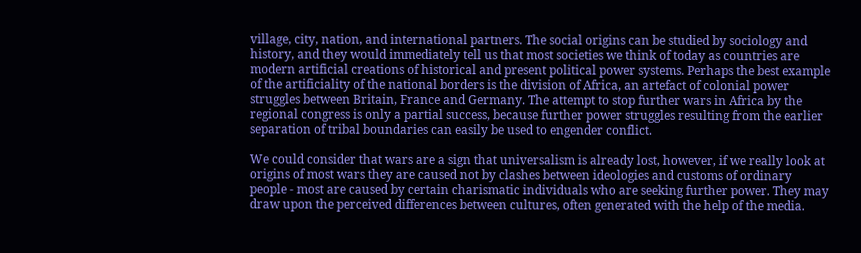village, city, nation, and international partners. The social origins can be studied by sociology and history, and they would immediately tell us that most societies we think of today as countries are modern artificial creations of historical and present political power systems. Perhaps the best example of the artificiality of the national borders is the division of Africa, an artefact of colonial power struggles between Britain, France and Germany. The attempt to stop further wars in Africa by the regional congress is only a partial success, because further power struggles resulting from the earlier separation of tribal boundaries can easily be used to engender conflict.

We could consider that wars are a sign that universalism is already lost, however, if we really look at origins of most wars they are caused not by clashes between ideologies and customs of ordinary people - most are caused by certain charismatic individuals who are seeking further power. They may draw upon the perceived differences between cultures, often generated with the help of the media.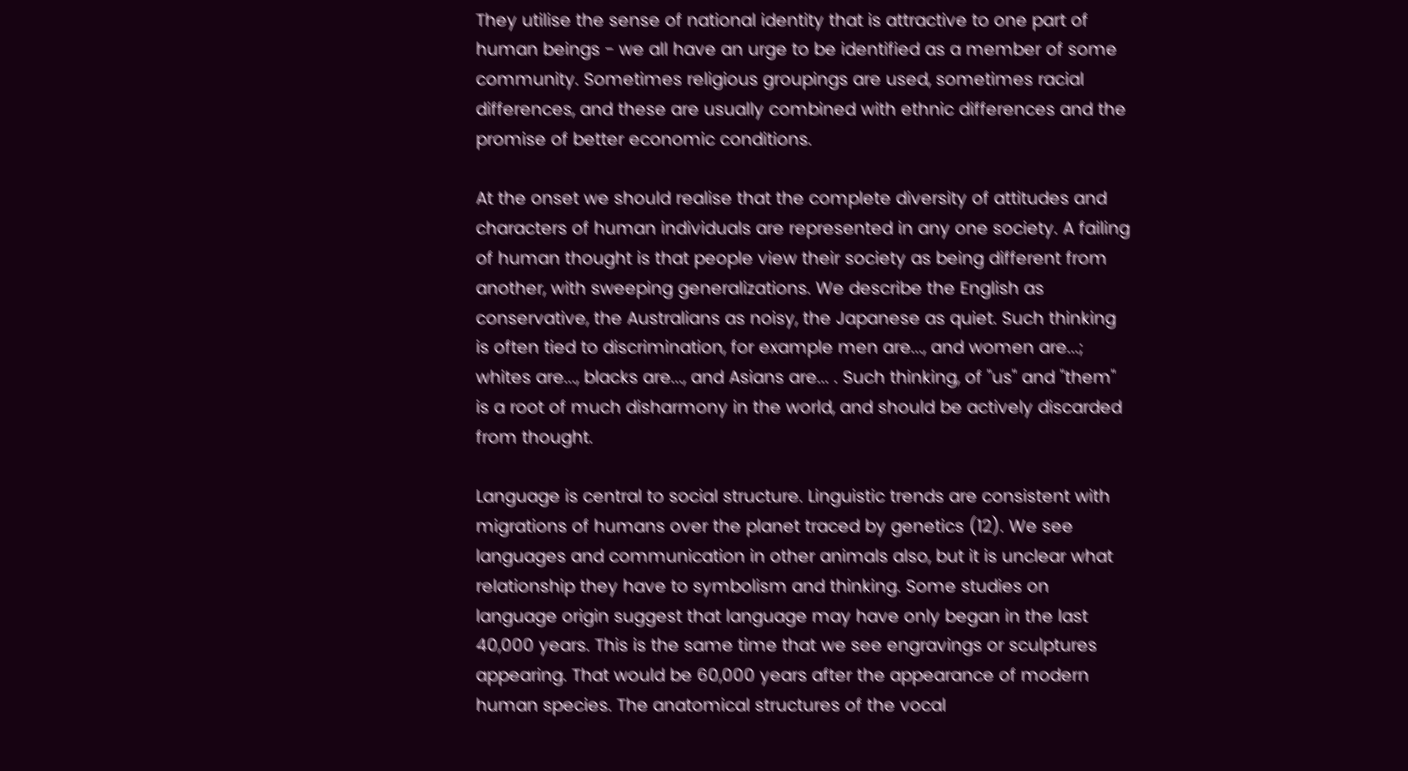They utilise the sense of national identity that is attractive to one part of human beings - we all have an urge to be identified as a member of some community. Sometimes religious groupings are used, sometimes racial differences, and these are usually combined with ethnic differences and the promise of better economic conditions.

At the onset we should realise that the complete diversity of attitudes and characters of human individuals are represented in any one society. A failing of human thought is that people view their society as being different from another, with sweeping generalizations. We describe the English as conservative, the Australians as noisy, the Japanese as quiet. Such thinking is often tied to discrimination, for example men are..., and women are...; whites are..., blacks are..., and Asians are... . Such thinking, of "us" and "them" is a root of much disharmony in the world, and should be actively discarded from thought.

Language is central to social structure. Linguistic trends are consistent with migrations of humans over the planet traced by genetics (12). We see languages and communication in other animals also, but it is unclear what relationship they have to symbolism and thinking. Some studies on language origin suggest that language may have only began in the last 40,000 years. This is the same time that we see engravings or sculptures appearing. That would be 60,000 years after the appearance of modern human species. The anatomical structures of the vocal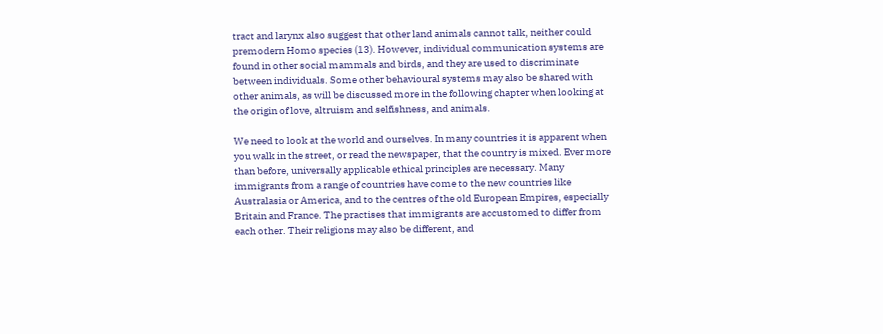tract and larynx also suggest that other land animals cannot talk, neither could premodern Homo species (13). However, individual communication systems are found in other social mammals and birds, and they are used to discriminate between individuals. Some other behavioural systems may also be shared with other animals, as will be discussed more in the following chapter when looking at the origin of love, altruism and selfishness, and animals.

We need to look at the world and ourselves. In many countries it is apparent when you walk in the street, or read the newspaper, that the country is mixed. Ever more than before, universally applicable ethical principles are necessary. Many immigrants from a range of countries have come to the new countries like Australasia or America, and to the centres of the old European Empires, especially Britain and France. The practises that immigrants are accustomed to differ from each other. Their religions may also be different, and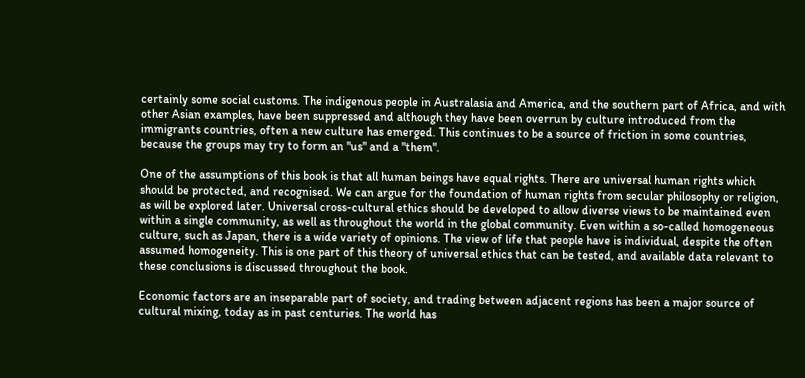certainly some social customs. The indigenous people in Australasia and America, and the southern part of Africa, and with other Asian examples, have been suppressed and although they have been overrun by culture introduced from the immigrants countries, often a new culture has emerged. This continues to be a source of friction in some countries, because the groups may try to form an "us" and a "them".

One of the assumptions of this book is that all human beings have equal rights. There are universal human rights which should be protected, and recognised. We can argue for the foundation of human rights from secular philosophy or religion, as will be explored later. Universal cross-cultural ethics should be developed to allow diverse views to be maintained even within a single community, as well as throughout the world in the global community. Even within a so-called homogeneous culture, such as Japan, there is a wide variety of opinions. The view of life that people have is individual, despite the often assumed homogeneity. This is one part of this theory of universal ethics that can be tested, and available data relevant to these conclusions is discussed throughout the book.

Economic factors are an inseparable part of society, and trading between adjacent regions has been a major source of cultural mixing, today as in past centuries. The world has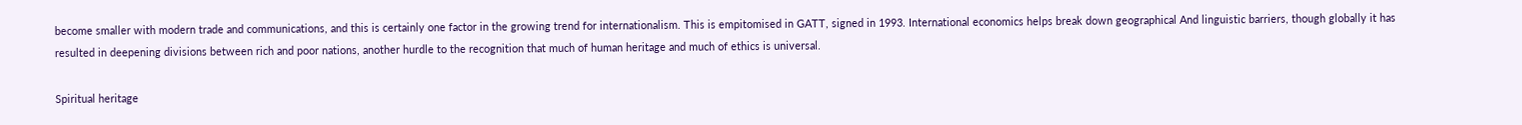become smaller with modern trade and communications, and this is certainly one factor in the growing trend for internationalism. This is empitomised in GATT, signed in 1993. International economics helps break down geographical And linguistic barriers, though globally it has resulted in deepening divisions between rich and poor nations, another hurdle to the recognition that much of human heritage and much of ethics is universal.

Spiritual heritage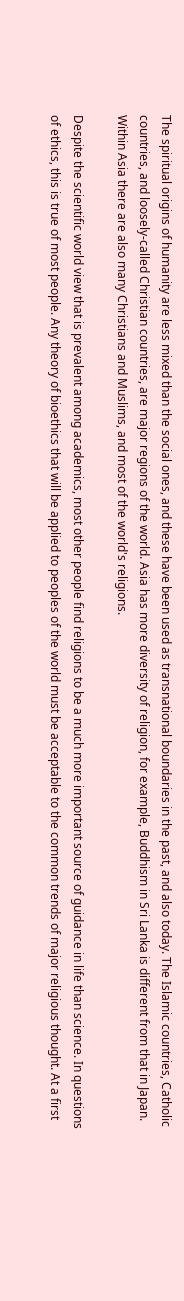The spiritual origins of humanity are less mixed than the social ones, and these have been used as transnational boundaries in the past, and also today. The Islamic countries, Catholic countries, and loosely-called Christian countries, are major regions of the world. Asia has more diversity of religion, for example, Buddhism in Sri Lanka is different from that in Japan. Within Asia there are also many Christians and Muslims, and most of the world's religions.

Despite the scientific world view that is prevalent among academics, most other people find religions to be a much more important source of guidance in life than science. In questions of ethics, this is true of most people. Any theory of bioethics that will be applied to peoples of the world must be acceptable to the common trends of major religious thought. At a first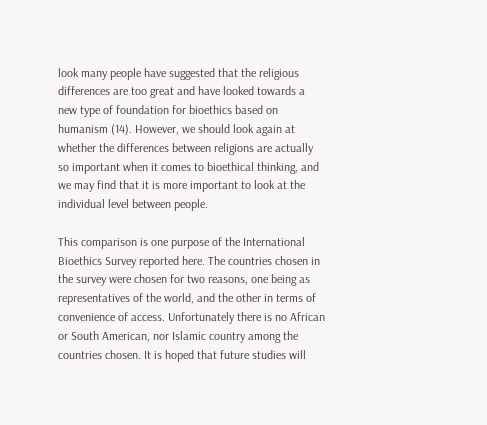look many people have suggested that the religious differences are too great and have looked towards a new type of foundation for bioethics based on humanism (14). However, we should look again at whether the differences between religions are actually so important when it comes to bioethical thinking, and we may find that it is more important to look at the individual level between people.

This comparison is one purpose of the International Bioethics Survey reported here. The countries chosen in the survey were chosen for two reasons, one being as representatives of the world, and the other in terms of convenience of access. Unfortunately there is no African or South American, nor Islamic country among the countries chosen. It is hoped that future studies will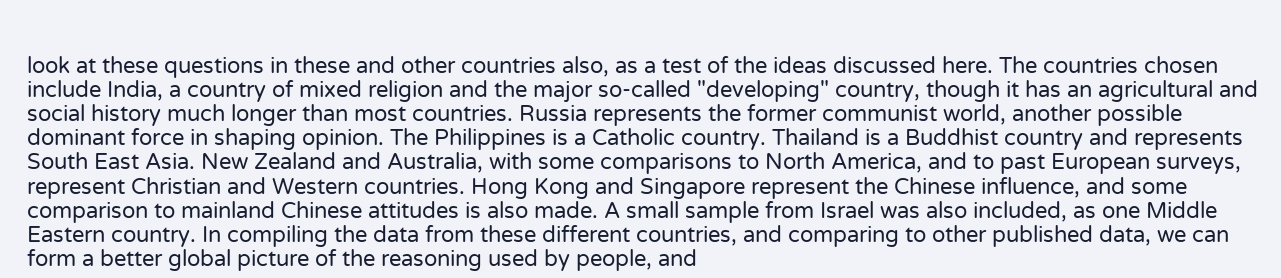look at these questions in these and other countries also, as a test of the ideas discussed here. The countries chosen include India, a country of mixed religion and the major so-called "developing" country, though it has an agricultural and social history much longer than most countries. Russia represents the former communist world, another possible dominant force in shaping opinion. The Philippines is a Catholic country. Thailand is a Buddhist country and represents South East Asia. New Zealand and Australia, with some comparisons to North America, and to past European surveys, represent Christian and Western countries. Hong Kong and Singapore represent the Chinese influence, and some comparison to mainland Chinese attitudes is also made. A small sample from Israel was also included, as one Middle Eastern country. In compiling the data from these different countries, and comparing to other published data, we can form a better global picture of the reasoning used by people, and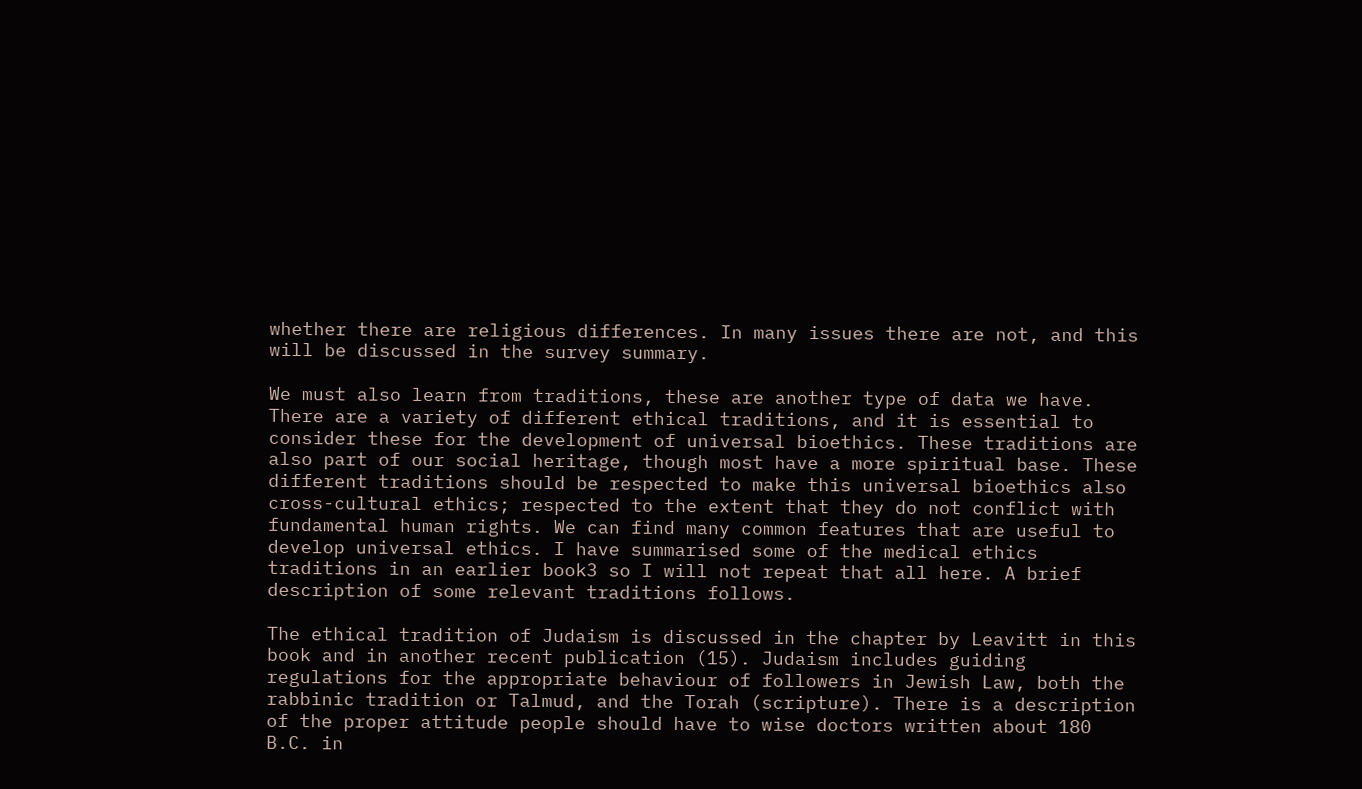whether there are religious differences. In many issues there are not, and this will be discussed in the survey summary.

We must also learn from traditions, these are another type of data we have. There are a variety of different ethical traditions, and it is essential to consider these for the development of universal bioethics. These traditions are also part of our social heritage, though most have a more spiritual base. These different traditions should be respected to make this universal bioethics also cross-cultural ethics; respected to the extent that they do not conflict with fundamental human rights. We can find many common features that are useful to develop universal ethics. I have summarised some of the medical ethics traditions in an earlier book3 so I will not repeat that all here. A brief description of some relevant traditions follows.

The ethical tradition of Judaism is discussed in the chapter by Leavitt in this book and in another recent publication (15). Judaism includes guiding regulations for the appropriate behaviour of followers in Jewish Law, both the rabbinic tradition or Talmud, and the Torah (scripture). There is a description of the proper attitude people should have to wise doctors written about 180 B.C. in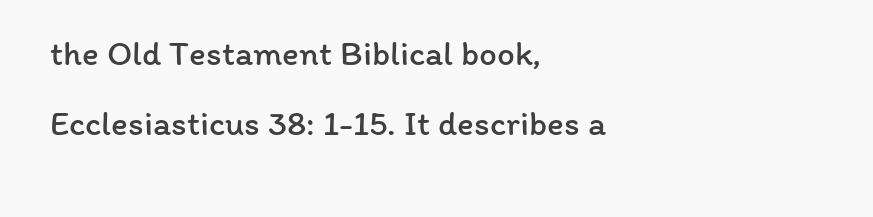the Old Testament Biblical book, Ecclesiasticus 38: 1-15. It describes a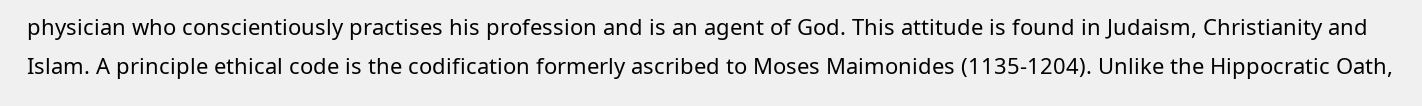physician who conscientiously practises his profession and is an agent of God. This attitude is found in Judaism, Christianity and Islam. A principle ethical code is the codification formerly ascribed to Moses Maimonides (1135-1204). Unlike the Hippocratic Oath,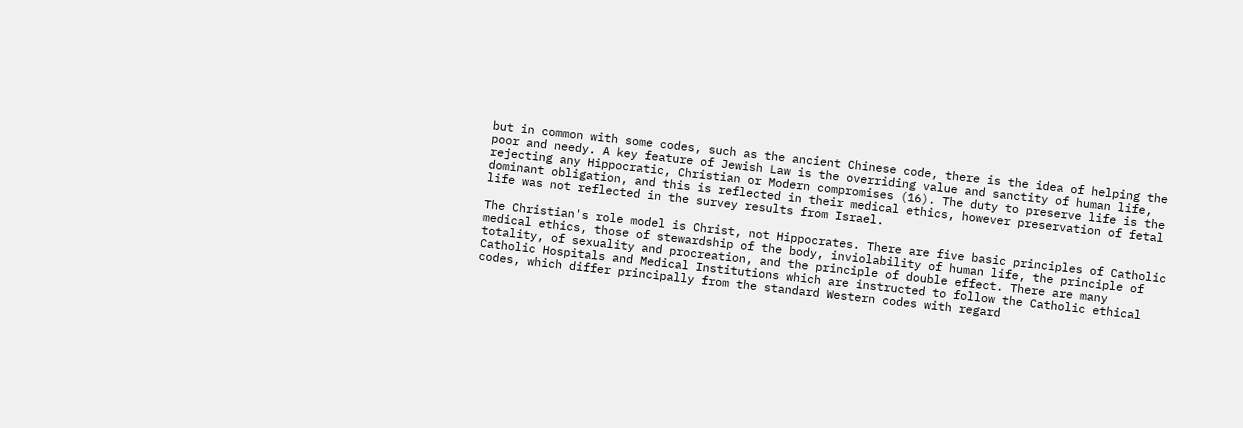but in common with some codes, such as the ancient Chinese code, there is the idea of helping the poor and needy. A key feature of Jewish Law is the overriding value and sanctity of human life, rejecting any Hippocratic, Christian or Modern compromises (16). The duty to preserve life is the dominant obligation, and this is reflected in their medical ethics, however preservation of fetal life was not reflected in the survey results from Israel.

The Christian's role model is Christ, not Hippocrates. There are five basic principles of Catholic medical ethics, those of stewardship of the body, inviolability of human life, the principle of totality, of sexuality and procreation, and the principle of double effect. There are many Catholic Hospitals and Medical Institutions which are instructed to follow the Catholic ethical codes, which differ principally from the standard Western codes with regard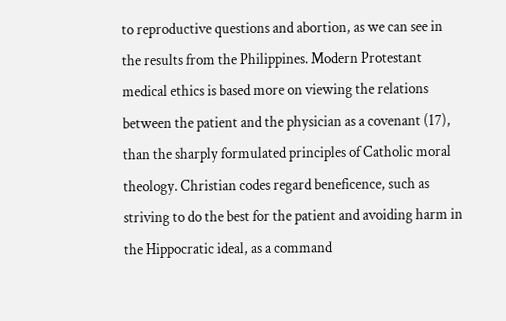to reproductive questions and abortion, as we can see in the results from the Philippines. Modern Protestant medical ethics is based more on viewing the relations between the patient and the physician as a covenant (17), than the sharply formulated principles of Catholic moral theology. Christian codes regard beneficence, such as striving to do the best for the patient and avoiding harm in the Hippocratic ideal, as a command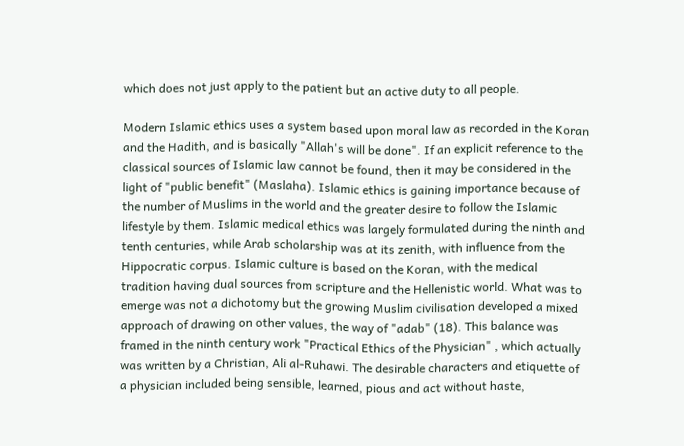which does not just apply to the patient but an active duty to all people.

Modern Islamic ethics uses a system based upon moral law as recorded in the Koran and the Hadith, and is basically "Allah's will be done". If an explicit reference to the classical sources of Islamic law cannot be found, then it may be considered in the light of "public benefit" (Maslaha). Islamic ethics is gaining importance because of the number of Muslims in the world and the greater desire to follow the Islamic lifestyle by them. Islamic medical ethics was largely formulated during the ninth and tenth centuries, while Arab scholarship was at its zenith, with influence from the Hippocratic corpus. Islamic culture is based on the Koran, with the medical tradition having dual sources from scripture and the Hellenistic world. What was to emerge was not a dichotomy but the growing Muslim civilisation developed a mixed approach of drawing on other values, the way of "adab" (18). This balance was framed in the ninth century work "Practical Ethics of the Physician" , which actually was written by a Christian, Ali al-Ruhawi. The desirable characters and etiquette of a physician included being sensible, learned, pious and act without haste,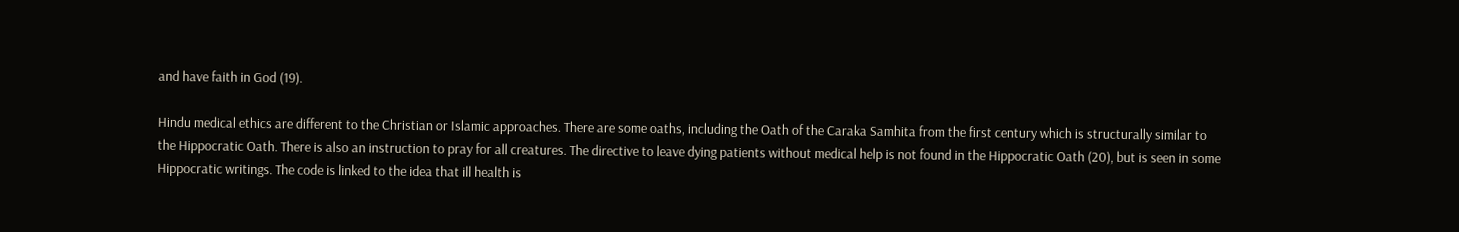and have faith in God (19).

Hindu medical ethics are different to the Christian or Islamic approaches. There are some oaths, including the Oath of the Caraka Samhita from the first century which is structurally similar to the Hippocratic Oath. There is also an instruction to pray for all creatures. The directive to leave dying patients without medical help is not found in the Hippocratic Oath (20), but is seen in some Hippocratic writings. The code is linked to the idea that ill health is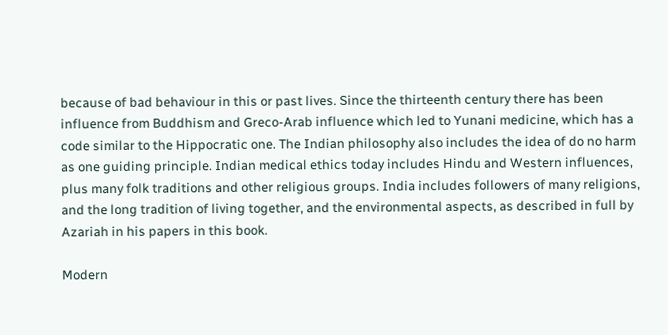because of bad behaviour in this or past lives. Since the thirteenth century there has been influence from Buddhism and Greco-Arab influence which led to Yunani medicine, which has a code similar to the Hippocratic one. The Indian philosophy also includes the idea of do no harm as one guiding principle. Indian medical ethics today includes Hindu and Western influences, plus many folk traditions and other religious groups. India includes followers of many religions, and the long tradition of living together, and the environmental aspects, as described in full by Azariah in his papers in this book.

Modern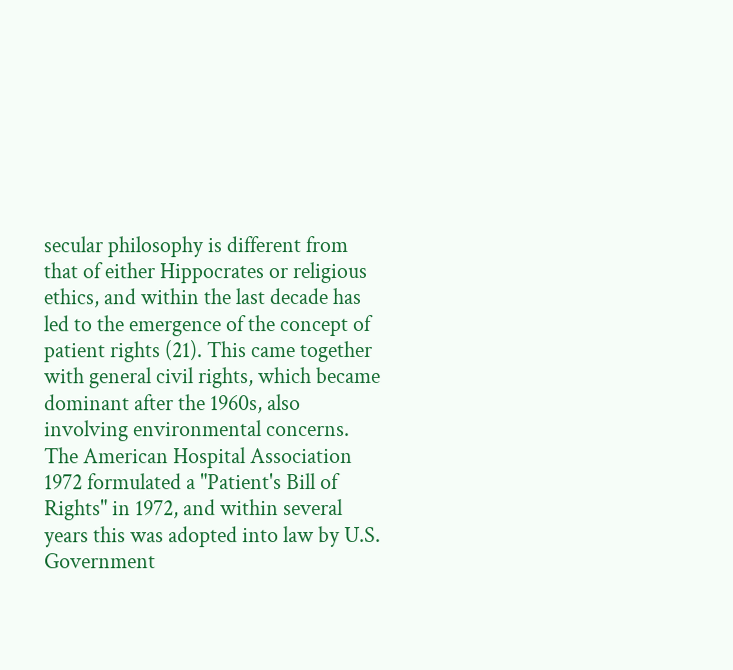secular philosophy is different from that of either Hippocrates or religious ethics, and within the last decade has led to the emergence of the concept of patient rights (21). This came together with general civil rights, which became dominant after the 1960s, also involving environmental concerns. The American Hospital Association 1972 formulated a "Patient's Bill of Rights" in 1972, and within several years this was adopted into law by U.S. Government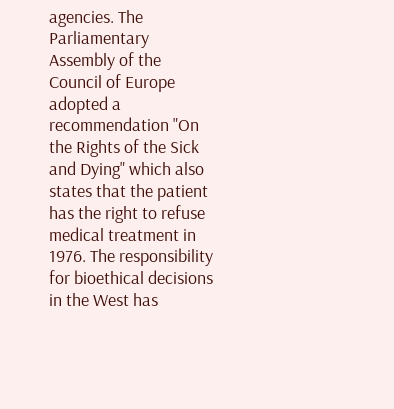agencies. The Parliamentary Assembly of the Council of Europe adopted a recommendation "On the Rights of the Sick and Dying" which also states that the patient has the right to refuse medical treatment in 1976. The responsibility for bioethical decisions in the West has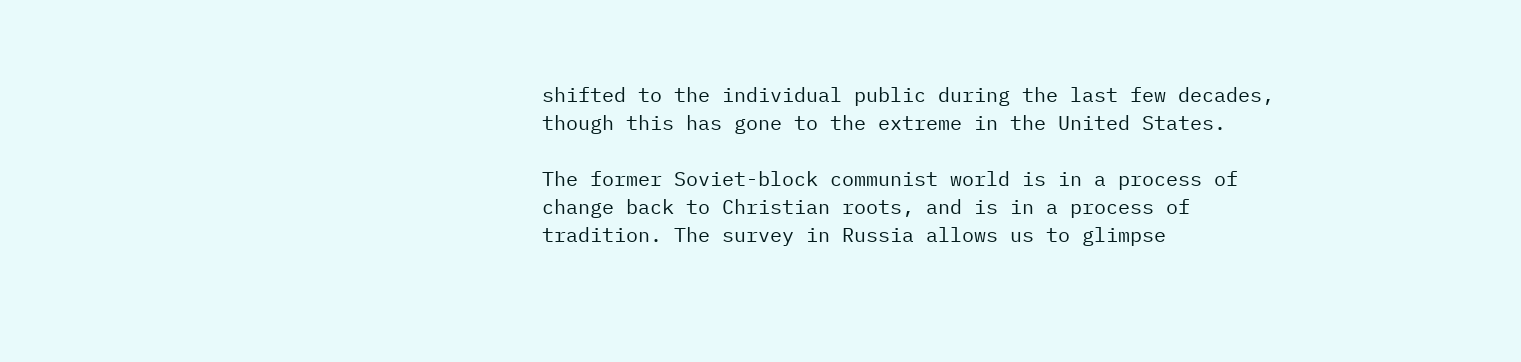shifted to the individual public during the last few decades, though this has gone to the extreme in the United States.

The former Soviet-block communist world is in a process of change back to Christian roots, and is in a process of tradition. The survey in Russia allows us to glimpse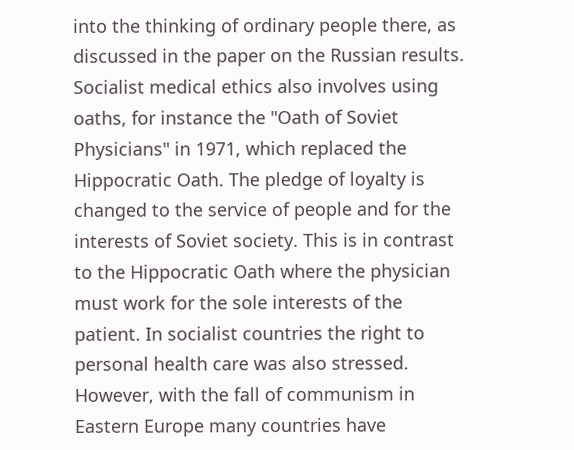into the thinking of ordinary people there, as discussed in the paper on the Russian results. Socialist medical ethics also involves using oaths, for instance the "Oath of Soviet Physicians" in 1971, which replaced the Hippocratic Oath. The pledge of loyalty is changed to the service of people and for the interests of Soviet society. This is in contrast to the Hippocratic Oath where the physician must work for the sole interests of the patient. In socialist countries the right to personal health care was also stressed. However, with the fall of communism in Eastern Europe many countries have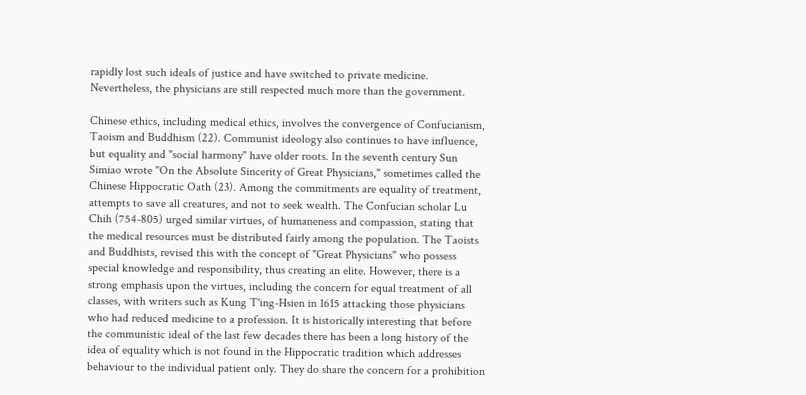rapidly lost such ideals of justice and have switched to private medicine. Nevertheless, the physicians are still respected much more than the government.

Chinese ethics, including medical ethics, involves the convergence of Confucianism, Taoism and Buddhism (22). Communist ideology also continues to have influence, but equality and "social harmony" have older roots. In the seventh century Sun Simiao wrote "On the Absolute Sincerity of Great Physicians," sometimes called the Chinese Hippocratic Oath (23). Among the commitments are equality of treatment, attempts to save all creatures, and not to seek wealth. The Confucian scholar Lu Chih (754-805) urged similar virtues, of humaneness and compassion, stating that the medical resources must be distributed fairly among the population. The Taoists and Buddhists, revised this with the concept of "Great Physicians" who possess special knowledge and responsibility, thus creating an elite. However, there is a strong emphasis upon the virtues, including the concern for equal treatment of all classes, with writers such as Kung T'ing-Hsien in 1615 attacking those physicians who had reduced medicine to a profession. It is historically interesting that before the communistic ideal of the last few decades there has been a long history of the idea of equality which is not found in the Hippocratic tradition which addresses behaviour to the individual patient only. They do share the concern for a prohibition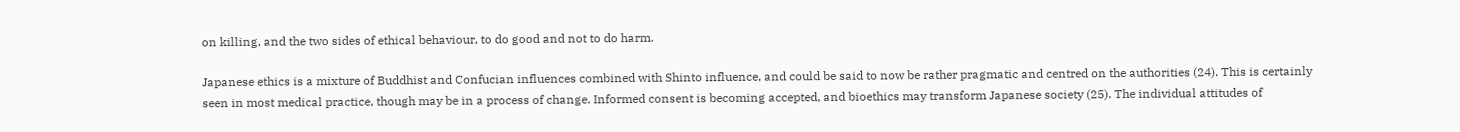on killing, and the two sides of ethical behaviour, to do good and not to do harm.

Japanese ethics is a mixture of Buddhist and Confucian influences combined with Shinto influence, and could be said to now be rather pragmatic and centred on the authorities (24). This is certainly seen in most medical practice, though may be in a process of change. Informed consent is becoming accepted, and bioethics may transform Japanese society (25). The individual attitudes of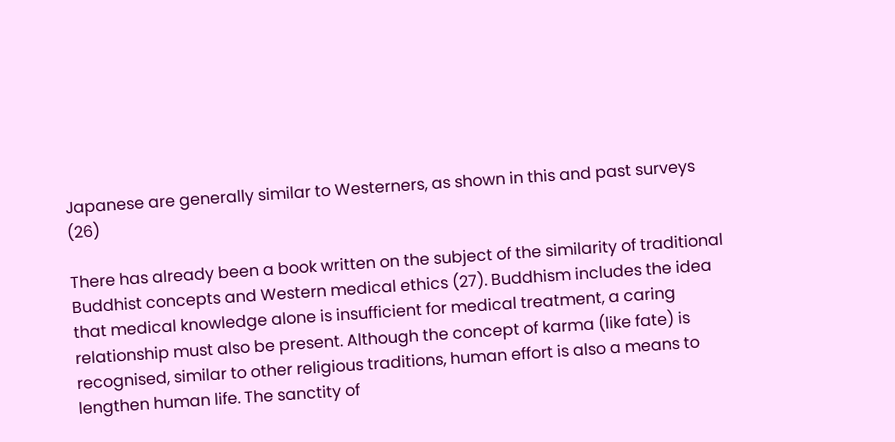Japanese are generally similar to Westerners, as shown in this and past surveys (26)

There has already been a book written on the subject of the similarity of traditional Buddhist concepts and Western medical ethics (27). Buddhism includes the idea that medical knowledge alone is insufficient for medical treatment, a caring relationship must also be present. Although the concept of karma (like fate) is recognised, similar to other religious traditions, human effort is also a means to lengthen human life. The sanctity of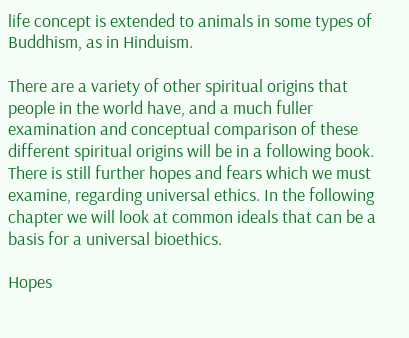life concept is extended to animals in some types of Buddhism, as in Hinduism.

There are a variety of other spiritual origins that people in the world have, and a much fuller examination and conceptual comparison of these different spiritual origins will be in a following book. There is still further hopes and fears which we must examine, regarding universal ethics. In the following chapter we will look at common ideals that can be a basis for a universal bioethics.

Hopes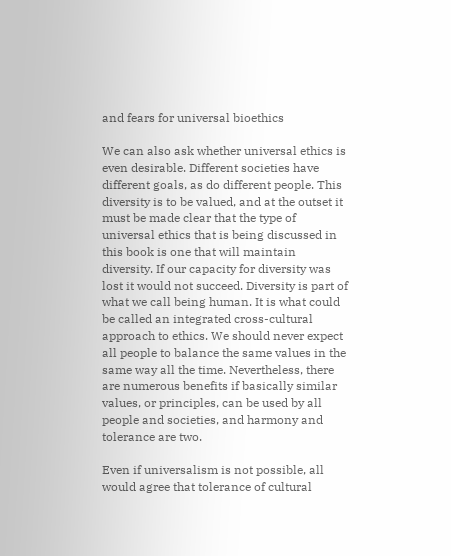and fears for universal bioethics

We can also ask whether universal ethics is even desirable. Different societies have different goals, as do different people. This diversity is to be valued, and at the outset it must be made clear that the type of universal ethics that is being discussed in this book is one that will maintain diversity. If our capacity for diversity was lost it would not succeed. Diversity is part of what we call being human. It is what could be called an integrated cross-cultural approach to ethics. We should never expect all people to balance the same values in the same way all the time. Nevertheless, there are numerous benefits if basically similar values, or principles, can be used by all people and societies, and harmony and tolerance are two.

Even if universalism is not possible, all would agree that tolerance of cultural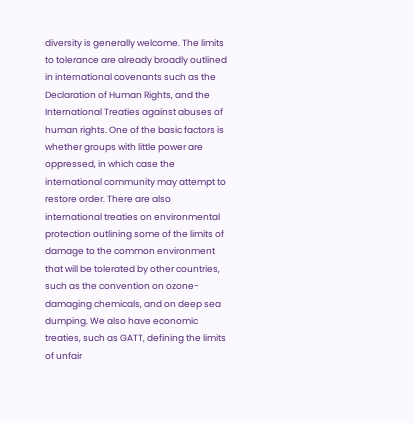diversity is generally welcome. The limits to tolerance are already broadly outlined in international covenants such as the Declaration of Human Rights, and the International Treaties against abuses of human rights. One of the basic factors is whether groups with little power are oppressed, in which case the international community may attempt to restore order. There are also international treaties on environmental protection outlining some of the limits of damage to the common environment that will be tolerated by other countries, such as the convention on ozone-damaging chemicals, and on deep sea dumping. We also have economic treaties, such as GATT, defining the limits of unfair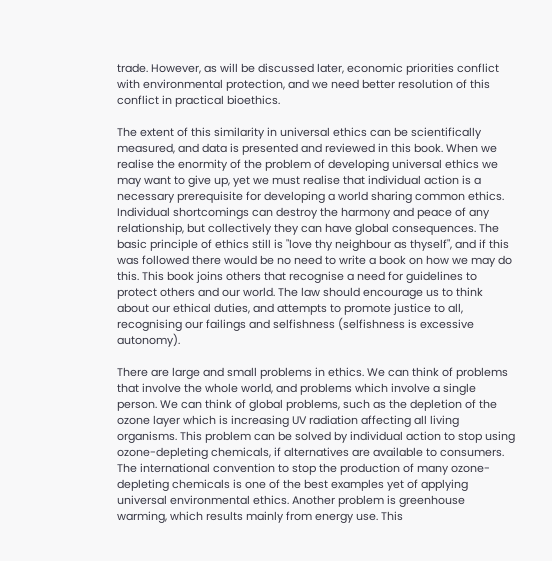trade. However, as will be discussed later, economic priorities conflict with environmental protection, and we need better resolution of this conflict in practical bioethics.

The extent of this similarity in universal ethics can be scientifically measured, and data is presented and reviewed in this book. When we realise the enormity of the problem of developing universal ethics we may want to give up, yet we must realise that individual action is a necessary prerequisite for developing a world sharing common ethics. Individual shortcomings can destroy the harmony and peace of any relationship, but collectively they can have global consequences. The basic principle of ethics still is "love thy neighbour as thyself", and if this was followed there would be no need to write a book on how we may do this. This book joins others that recognise a need for guidelines to protect others and our world. The law should encourage us to think about our ethical duties, and attempts to promote justice to all, recognising our failings and selfishness (selfishness is excessive autonomy).

There are large and small problems in ethics. We can think of problems that involve the whole world, and problems which involve a single person. We can think of global problems, such as the depletion of the ozone layer which is increasing UV radiation affecting all living organisms. This problem can be solved by individual action to stop using ozone-depleting chemicals, if alternatives are available to consumers. The international convention to stop the production of many ozone-depleting chemicals is one of the best examples yet of applying universal environmental ethics. Another problem is greenhouse warming, which results mainly from energy use. This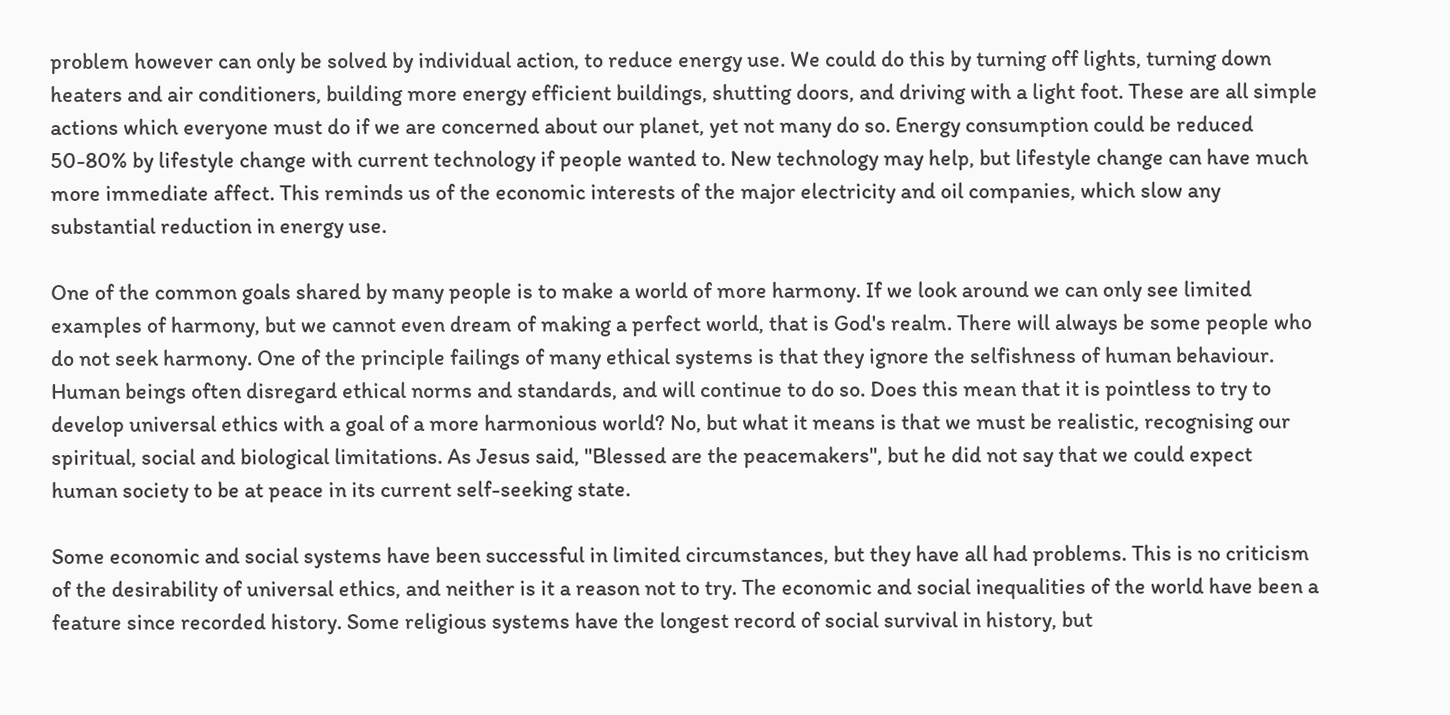problem however can only be solved by individual action, to reduce energy use. We could do this by turning off lights, turning down heaters and air conditioners, building more energy efficient buildings, shutting doors, and driving with a light foot. These are all simple actions which everyone must do if we are concerned about our planet, yet not many do so. Energy consumption could be reduced 50-80% by lifestyle change with current technology if people wanted to. New technology may help, but lifestyle change can have much more immediate affect. This reminds us of the economic interests of the major electricity and oil companies, which slow any substantial reduction in energy use.

One of the common goals shared by many people is to make a world of more harmony. If we look around we can only see limited examples of harmony, but we cannot even dream of making a perfect world, that is God's realm. There will always be some people who do not seek harmony. One of the principle failings of many ethical systems is that they ignore the selfishness of human behaviour. Human beings often disregard ethical norms and standards, and will continue to do so. Does this mean that it is pointless to try to develop universal ethics with a goal of a more harmonious world? No, but what it means is that we must be realistic, recognising our spiritual, social and biological limitations. As Jesus said, "Blessed are the peacemakers", but he did not say that we could expect human society to be at peace in its current self-seeking state.

Some economic and social systems have been successful in limited circumstances, but they have all had problems. This is no criticism of the desirability of universal ethics, and neither is it a reason not to try. The economic and social inequalities of the world have been a feature since recorded history. Some religious systems have the longest record of social survival in history, but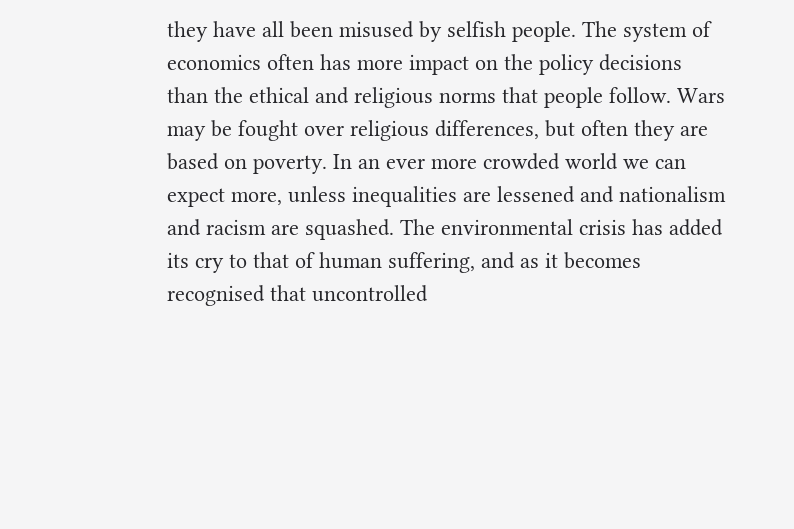they have all been misused by selfish people. The system of economics often has more impact on the policy decisions than the ethical and religious norms that people follow. Wars may be fought over religious differences, but often they are based on poverty. In an ever more crowded world we can expect more, unless inequalities are lessened and nationalism and racism are squashed. The environmental crisis has added its cry to that of human suffering, and as it becomes recognised that uncontrolled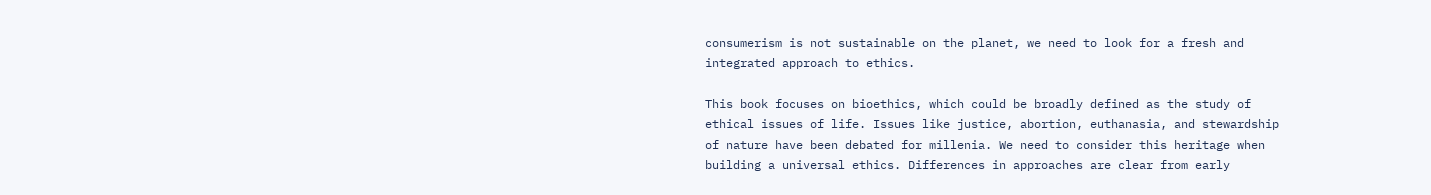consumerism is not sustainable on the planet, we need to look for a fresh and integrated approach to ethics.

This book focuses on bioethics, which could be broadly defined as the study of ethical issues of life. Issues like justice, abortion, euthanasia, and stewardship of nature have been debated for millenia. We need to consider this heritage when building a universal ethics. Differences in approaches are clear from early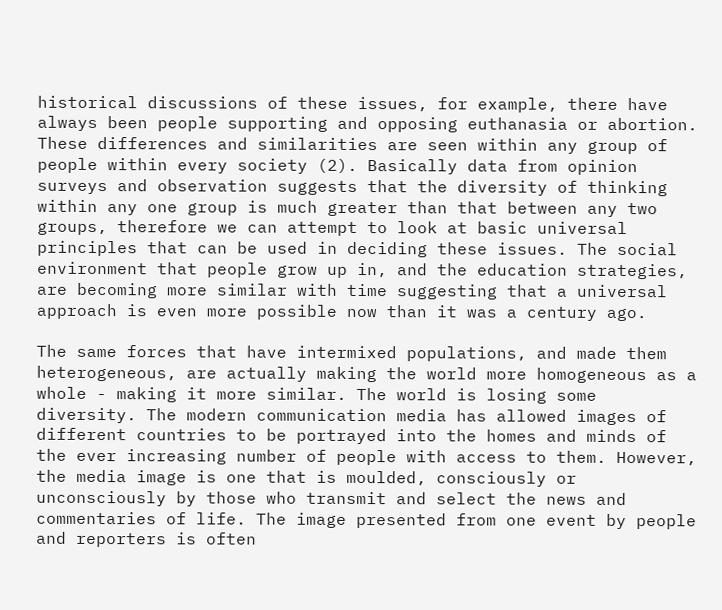historical discussions of these issues, for example, there have always been people supporting and opposing euthanasia or abortion. These differences and similarities are seen within any group of people within every society (2). Basically data from opinion surveys and observation suggests that the diversity of thinking within any one group is much greater than that between any two groups, therefore we can attempt to look at basic universal principles that can be used in deciding these issues. The social environment that people grow up in, and the education strategies, are becoming more similar with time suggesting that a universal approach is even more possible now than it was a century ago.

The same forces that have intermixed populations, and made them heterogeneous, are actually making the world more homogeneous as a whole - making it more similar. The world is losing some diversity. The modern communication media has allowed images of different countries to be portrayed into the homes and minds of the ever increasing number of people with access to them. However, the media image is one that is moulded, consciously or unconsciously by those who transmit and select the news and commentaries of life. The image presented from one event by people and reporters is often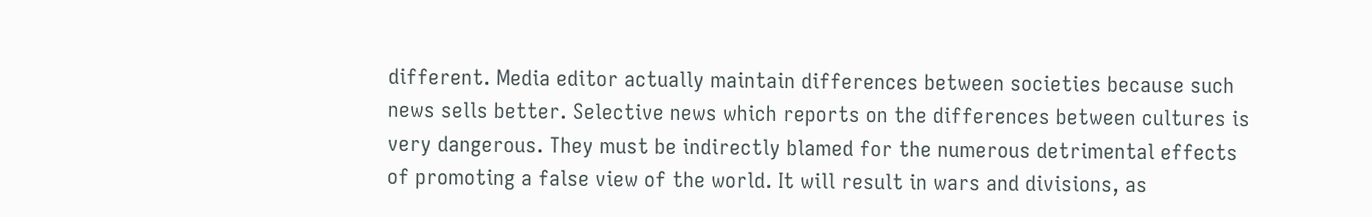different. Media editor actually maintain differences between societies because such news sells better. Selective news which reports on the differences between cultures is very dangerous. They must be indirectly blamed for the numerous detrimental effects of promoting a false view of the world. It will result in wars and divisions, as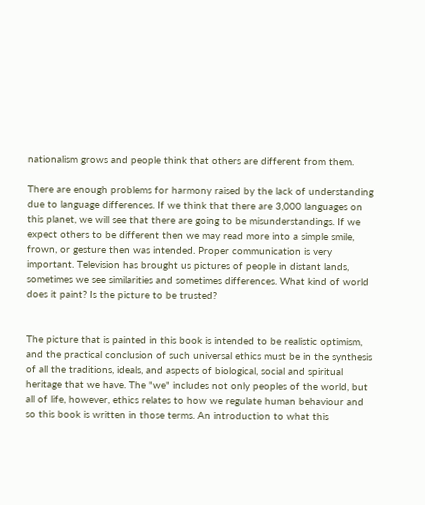nationalism grows and people think that others are different from them.

There are enough problems for harmony raised by the lack of understanding due to language differences. If we think that there are 3,000 languages on this planet, we will see that there are going to be misunderstandings. If we expect others to be different then we may read more into a simple smile, frown, or gesture then was intended. Proper communication is very important. Television has brought us pictures of people in distant lands, sometimes we see similarities and sometimes differences. What kind of world does it paint? Is the picture to be trusted?


The picture that is painted in this book is intended to be realistic optimism, and the practical conclusion of such universal ethics must be in the synthesis of all the traditions, ideals, and aspects of biological, social and spiritual heritage that we have. The "we" includes not only peoples of the world, but all of life, however, ethics relates to how we regulate human behaviour and so this book is written in those terms. An introduction to what this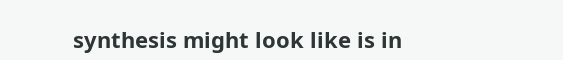synthesis might look like is in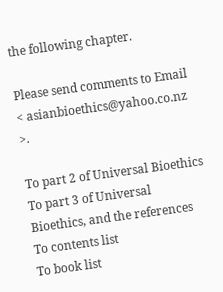the following chapter.

Please send comments to Email < asianbioethics@yahoo.co.nz >.

To part 2 of Universal Bioethics
To part 3 of Universal Bioethics, and the references
To contents list
To book list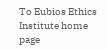To Eubios Ethics Institute home page